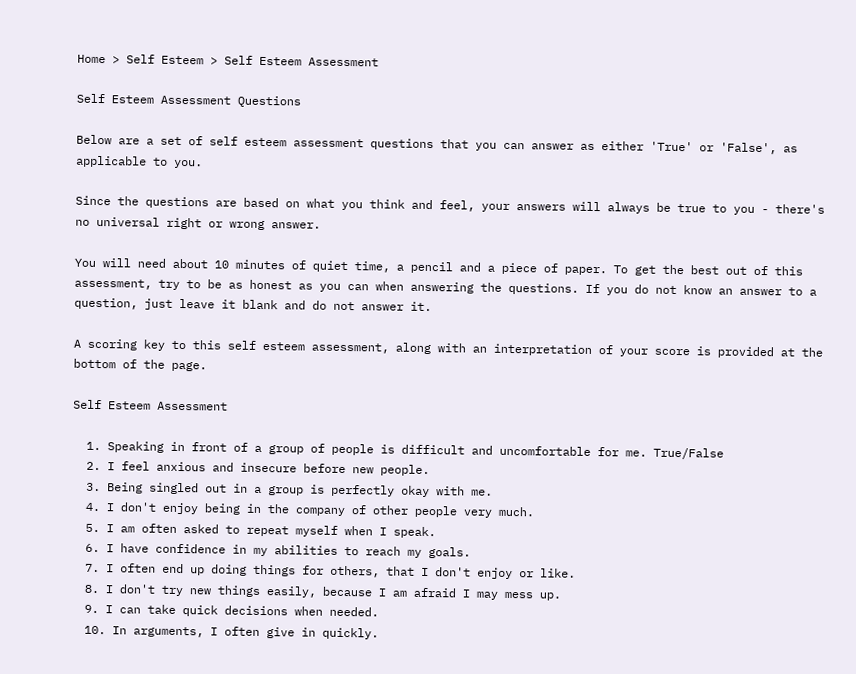Home > Self Esteem > Self Esteem Assessment

Self Esteem Assessment Questions

Below are a set of self esteem assessment questions that you can answer as either 'True' or 'False', as applicable to you.

Since the questions are based on what you think and feel, your answers will always be true to you - there's no universal right or wrong answer.

You will need about 10 minutes of quiet time, a pencil and a piece of paper. To get the best out of this assessment, try to be as honest as you can when answering the questions. If you do not know an answer to a question, just leave it blank and do not answer it.

A scoring key to this self esteem assessment, along with an interpretation of your score is provided at the bottom of the page.

Self Esteem Assessment

  1. Speaking in front of a group of people is difficult and uncomfortable for me. True/False
  2. I feel anxious and insecure before new people.
  3. Being singled out in a group is perfectly okay with me.
  4. I don't enjoy being in the company of other people very much.
  5. I am often asked to repeat myself when I speak.
  6. I have confidence in my abilities to reach my goals.
  7. I often end up doing things for others, that I don't enjoy or like.
  8. I don't try new things easily, because I am afraid I may mess up.
  9. I can take quick decisions when needed.
  10. In arguments, I often give in quickly.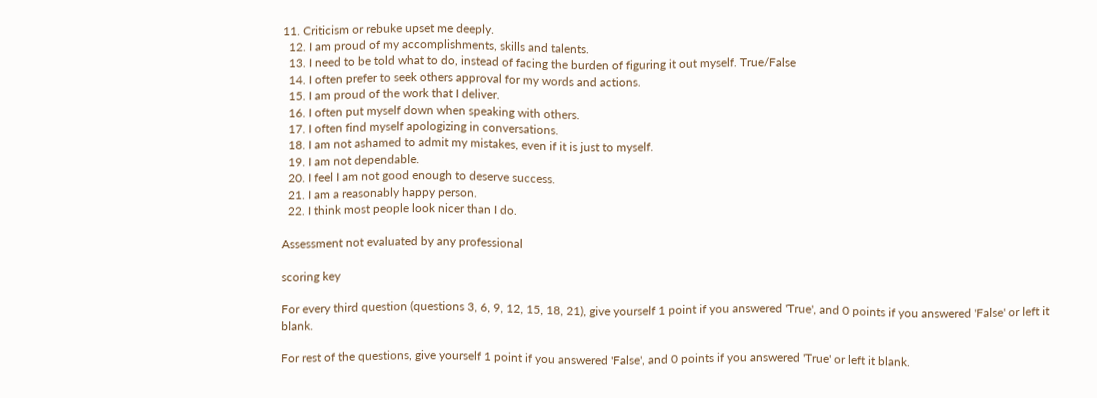11. Criticism or rebuke upset me deeply.
  12. I am proud of my accomplishments, skills and talents.
  13. I need to be told what to do, instead of facing the burden of figuring it out myself. True/False
  14. I often prefer to seek others approval for my words and actions.
  15. I am proud of the work that I deliver.
  16. I often put myself down when speaking with others.
  17. I often find myself apologizing in conversations.
  18. I am not ashamed to admit my mistakes, even if it is just to myself.
  19. I am not dependable.
  20. I feel I am not good enough to deserve success.
  21. I am a reasonably happy person.
  22. I think most people look nicer than I do.

Assessment not evaluated by any professional

scoring key

For every third question (questions 3, 6, 9, 12, 15, 18, 21), give yourself 1 point if you answered 'True', and 0 points if you answered 'False' or left it blank.

For rest of the questions, give yourself 1 point if you answered 'False', and 0 points if you answered 'True' or left it blank.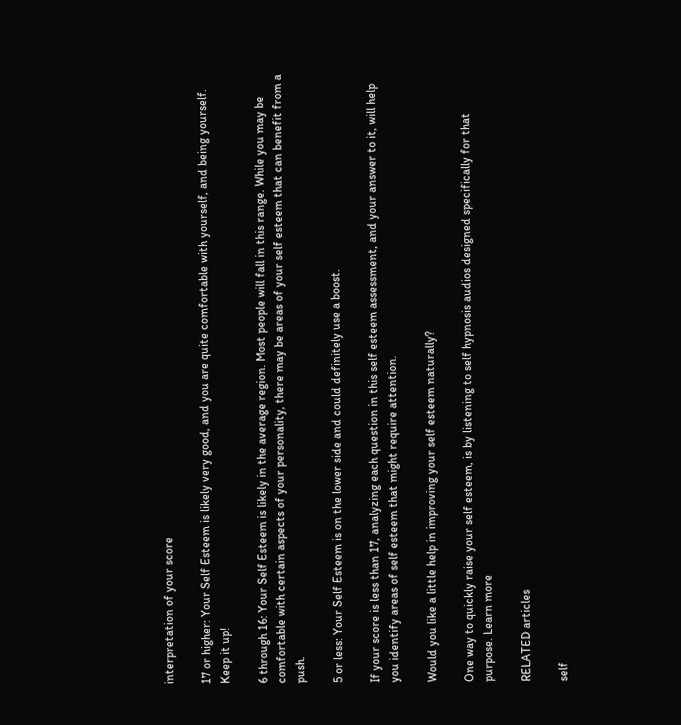interpretation of your score

17 or higher: Your Self Esteem is likely very good, and you are quite comfortable with yourself, and being yourself. Keep it up!

6 through 16: Your Self Esteem is likely in the average region. Most people will fall in this range. While you may be comfortable with certain aspects of your personality, there may be areas of your self esteem that can benefit from a push.

5 or less: Your Self Esteem is on the lower side and could definitely use a boost.

If your score is less than 17, analyzing each question in this self esteem assessment, and your answer to it, will help you identify areas of self esteem that might require attention.

Would you like a little help in improving your self esteem naturally?

One way to quickly raise your self esteem, is by listening to self hypnosis audios designed specifically for that purpose. Learn more

RELATED articles

self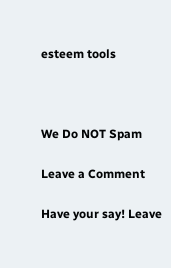esteem tools



We Do NOT Spam

Leave a Comment

Have your say! Leave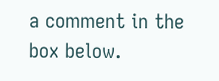a comment in the box below.